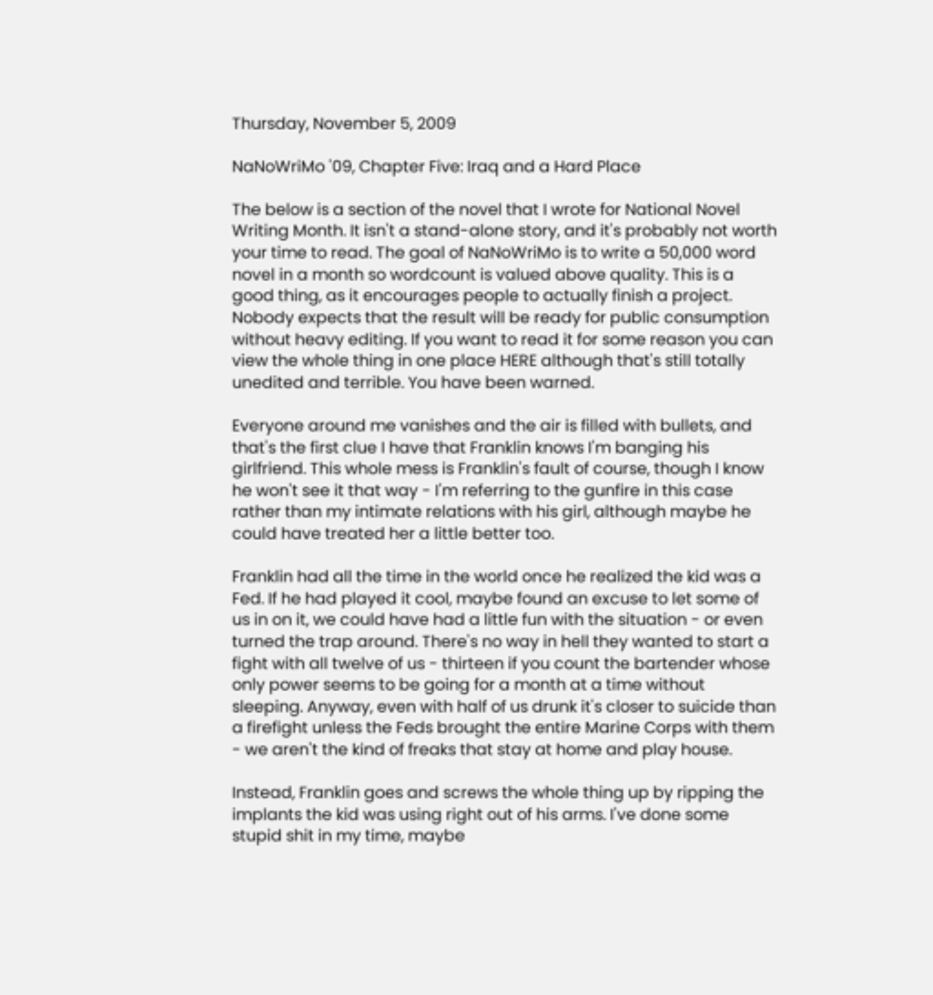Thursday, November 5, 2009

NaNoWriMo '09, Chapter Five: Iraq and a Hard Place

The below is a section of the novel that I wrote for National Novel Writing Month. It isn't a stand-alone story, and it's probably not worth your time to read. The goal of NaNoWriMo is to write a 50,000 word novel in a month so wordcount is valued above quality. This is a good thing, as it encourages people to actually finish a project. Nobody expects that the result will be ready for public consumption without heavy editing. If you want to read it for some reason you can view the whole thing in one place HERE although that's still totally unedited and terrible. You have been warned.

Everyone around me vanishes and the air is filled with bullets, and that's the first clue I have that Franklin knows I'm banging his girlfriend. This whole mess is Franklin's fault of course, though I know he won't see it that way - I'm referring to the gunfire in this case rather than my intimate relations with his girl, although maybe he could have treated her a little better too.

Franklin had all the time in the world once he realized the kid was a Fed. If he had played it cool, maybe found an excuse to let some of us in on it, we could have had a little fun with the situation - or even turned the trap around. There's no way in hell they wanted to start a fight with all twelve of us - thirteen if you count the bartender whose only power seems to be going for a month at a time without sleeping. Anyway, even with half of us drunk it's closer to suicide than a firefight unless the Feds brought the entire Marine Corps with them - we aren't the kind of freaks that stay at home and play house.

Instead, Franklin goes and screws the whole thing up by ripping the implants the kid was using right out of his arms. I've done some stupid shit in my time, maybe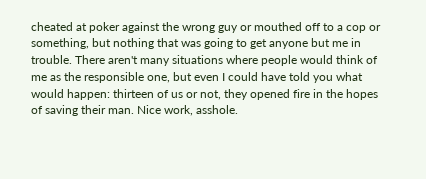cheated at poker against the wrong guy or mouthed off to a cop or something, but nothing that was going to get anyone but me in trouble. There aren't many situations where people would think of me as the responsible one, but even I could have told you what would happen: thirteen of us or not, they opened fire in the hopes of saving their man. Nice work, asshole.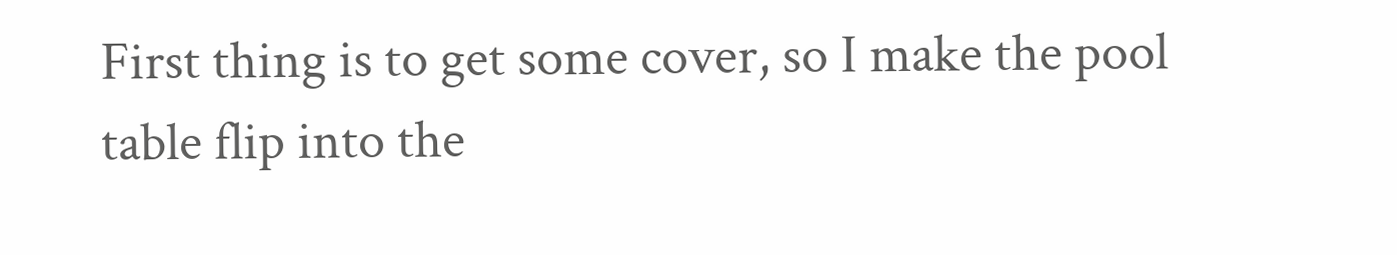First thing is to get some cover, so I make the pool table flip into the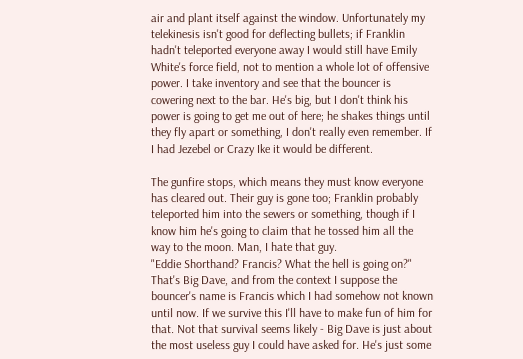air and plant itself against the window. Unfortunately my telekinesis isn't good for deflecting bullets; if Franklin hadn't teleported everyone away I would still have Emily White's force field, not to mention a whole lot of offensive power. I take inventory and see that the bouncer is cowering next to the bar. He's big, but I don't think his power is going to get me out of here; he shakes things until they fly apart or something, I don't really even remember. If I had Jezebel or Crazy Ike it would be different.

The gunfire stops, which means they must know everyone has cleared out. Their guy is gone too; Franklin probably teleported him into the sewers or something, though if I know him he's going to claim that he tossed him all the way to the moon. Man, I hate that guy.
"Eddie Shorthand? Francis? What the hell is going on?"
That's Big Dave, and from the context I suppose the bouncer's name is Francis which I had somehow not known until now. If we survive this I'll have to make fun of him for that. Not that survival seems likely - Big Dave is just about the most useless guy I could have asked for. He's just some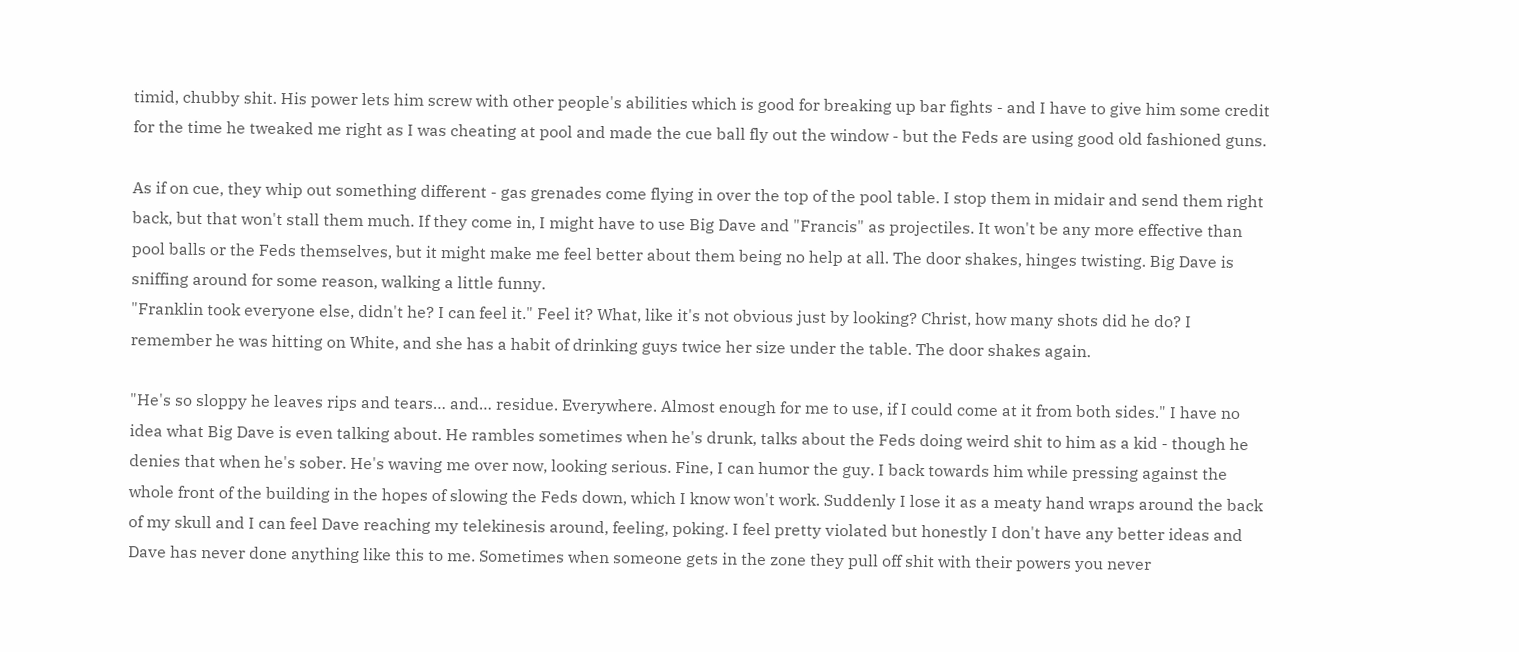timid, chubby shit. His power lets him screw with other people's abilities which is good for breaking up bar fights - and I have to give him some credit for the time he tweaked me right as I was cheating at pool and made the cue ball fly out the window - but the Feds are using good old fashioned guns.

As if on cue, they whip out something different - gas grenades come flying in over the top of the pool table. I stop them in midair and send them right back, but that won't stall them much. If they come in, I might have to use Big Dave and "Francis" as projectiles. It won't be any more effective than pool balls or the Feds themselves, but it might make me feel better about them being no help at all. The door shakes, hinges twisting. Big Dave is sniffing around for some reason, walking a little funny.
"Franklin took everyone else, didn't he? I can feel it." Feel it? What, like it's not obvious just by looking? Christ, how many shots did he do? I remember he was hitting on White, and she has a habit of drinking guys twice her size under the table. The door shakes again.

"He's so sloppy he leaves rips and tears… and… residue. Everywhere. Almost enough for me to use, if I could come at it from both sides." I have no idea what Big Dave is even talking about. He rambles sometimes when he's drunk, talks about the Feds doing weird shit to him as a kid - though he denies that when he's sober. He's waving me over now, looking serious. Fine, I can humor the guy. I back towards him while pressing against the whole front of the building in the hopes of slowing the Feds down, which I know won't work. Suddenly I lose it as a meaty hand wraps around the back of my skull and I can feel Dave reaching my telekinesis around, feeling, poking. I feel pretty violated but honestly I don't have any better ideas and Dave has never done anything like this to me. Sometimes when someone gets in the zone they pull off shit with their powers you never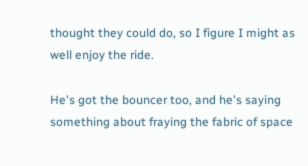thought they could do, so I figure I might as well enjoy the ride.

He's got the bouncer too, and he's saying something about fraying the fabric of space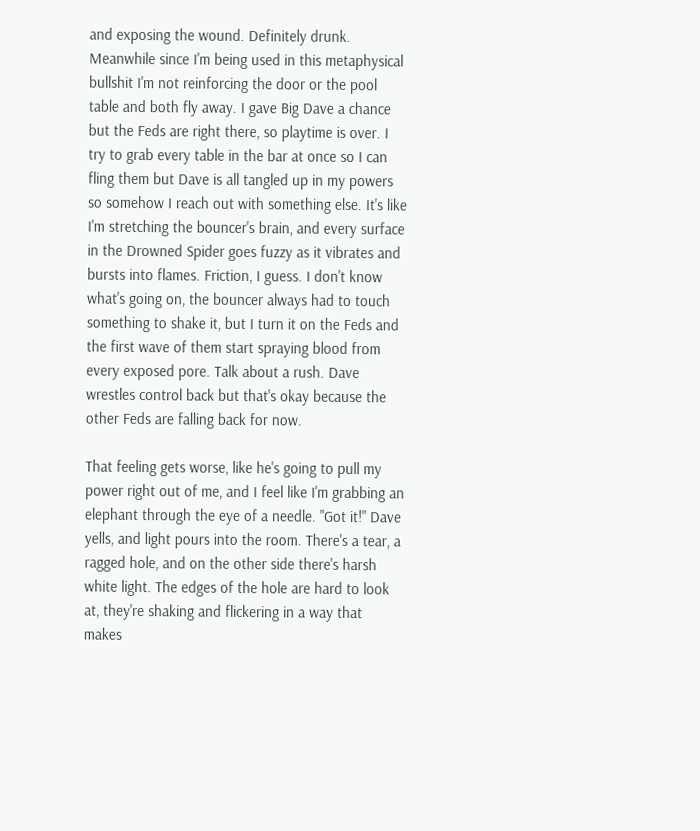and exposing the wound. Definitely drunk. Meanwhile since I'm being used in this metaphysical bullshit I'm not reinforcing the door or the pool table and both fly away. I gave Big Dave a chance but the Feds are right there, so playtime is over. I try to grab every table in the bar at once so I can fling them but Dave is all tangled up in my powers so somehow I reach out with something else. It's like I'm stretching the bouncer's brain, and every surface in the Drowned Spider goes fuzzy as it vibrates and bursts into flames. Friction, I guess. I don't know what's going on, the bouncer always had to touch something to shake it, but I turn it on the Feds and the first wave of them start spraying blood from every exposed pore. Talk about a rush. Dave wrestles control back but that's okay because the other Feds are falling back for now.

That feeling gets worse, like he's going to pull my power right out of me, and I feel like I'm grabbing an elephant through the eye of a needle. "Got it!" Dave yells, and light pours into the room. There's a tear, a ragged hole, and on the other side there's harsh white light. The edges of the hole are hard to look at, they're shaking and flickering in a way that makes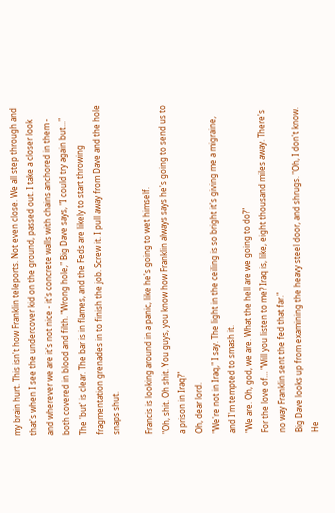my brain hurt. This isn't how Franklin teleports. Not even close. We all step through and that's when I see the undercover kid on the ground, passed out. I take a closer look and wherever we are it's not nice - it's concrete walls with chains anchored in them - both covered in blood and filth. "Wrong hole," Big Dave says, "I could try again but..."
The 'but' is clear. The bar is in flames, and the Feds are likely to start throwing fragmentation grenades in to finish the job. Screw it. I pull away from Dave and the hole snaps shut.

Francis is looking around in a panic, like he's going to wet himself.
"Oh, shit. Oh shit. You guys, you know how Franklin always says he's going to send us to a prison in Iraq?"
Oh, dear lord.
"We're not in Iraq," I say. The light in the ceiling is so bright it's giving me a migraine, and I'm tempted to smash it.
"We are. Oh, god, we are. What the hell are we going to do?"
For the love of… "Will you listen to me? Iraq is, like, eight thousand miles away. There's no way Franklin sent the fed that far."
Big Dave looks up from examining the heavy steel door, and shrugs. "Oh, I don't know. He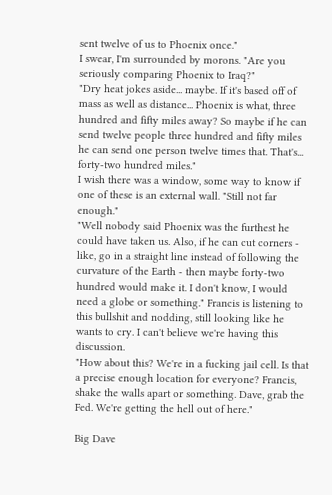sent twelve of us to Phoenix once."
I swear, I'm surrounded by morons. "Are you seriously comparing Phoenix to Iraq?"
"Dry heat jokes aside... maybe. If it's based off of mass as well as distance... Phoenix is what, three hundred and fifty miles away? So maybe if he can send twelve people three hundred and fifty miles he can send one person twelve times that. That's... forty-two hundred miles."
I wish there was a window, some way to know if one of these is an external wall. "Still not far enough."
"Well nobody said Phoenix was the furthest he could have taken us. Also, if he can cut corners - like, go in a straight line instead of following the curvature of the Earth - then maybe forty-two hundred would make it. I don't know, I would need a globe or something." Francis is listening to this bullshit and nodding, still looking like he wants to cry. I can't believe we're having this discussion.
"How about this? We're in a fucking jail cell. Is that a precise enough location for everyone? Francis, shake the walls apart or something. Dave, grab the Fed. We're getting the hell out of here."

Big Dave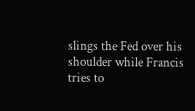slings the Fed over his shoulder while Francis tries to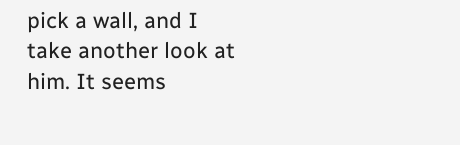pick a wall, and I take another look at him. It seems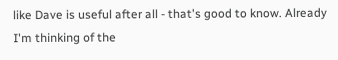like Dave is useful after all - that's good to know. Already I'm thinking of the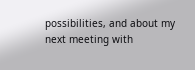possibilities, and about my next meeting with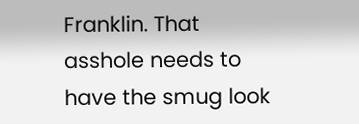Franklin. That asshole needs to have the smug look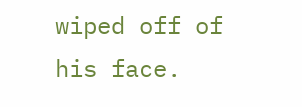wiped off of his face.